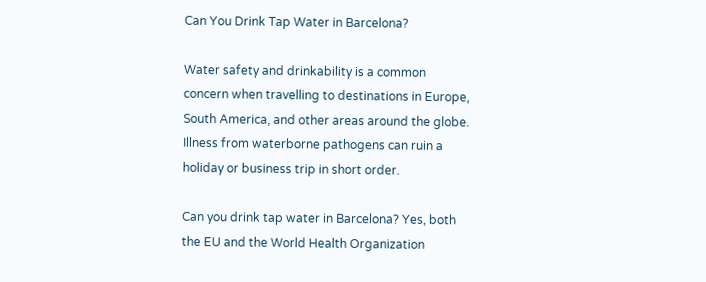Can You Drink Tap Water in Barcelona?

Water safety and drinkability is a common concern when travelling to destinations in Europe, South America, and other areas around the globe. Illness from waterborne pathogens can ruin a holiday or business trip in short order.

Can you drink tap water in Barcelona? Yes, both the EU and the World Health Organization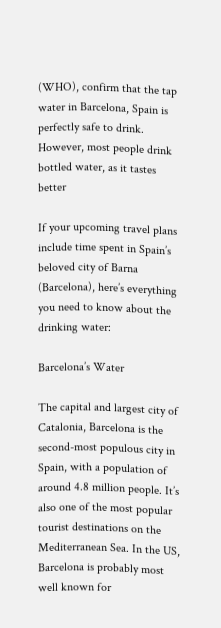(WHO), confirm that the tap water in Barcelona, Spain is perfectly safe to drink. However, most people drink bottled water, as it tastes better

If your upcoming travel plans include time spent in Spain’s beloved city of Barna (Barcelona), here’s everything you need to know about the drinking water:

Barcelona’s Water

The capital and largest city of Catalonia, Barcelona is the second-most populous city in Spain, with a population of around 4.8 million people. It’s also one of the most popular tourist destinations on the Mediterranean Sea. In the US, Barcelona is probably most well known for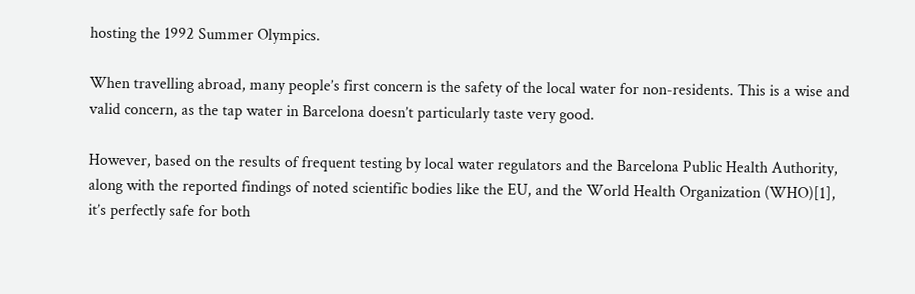hosting the 1992 Summer Olympics.

When travelling abroad, many people’s first concern is the safety of the local water for non-residents. This is a wise and valid concern, as the tap water in Barcelona doesn’t particularly taste very good.

However, based on the results of frequent testing by local water regulators and the Barcelona Public Health Authority, along with the reported findings of noted scientific bodies like the EU, and the World Health Organization (WHO)[1], it’s perfectly safe for both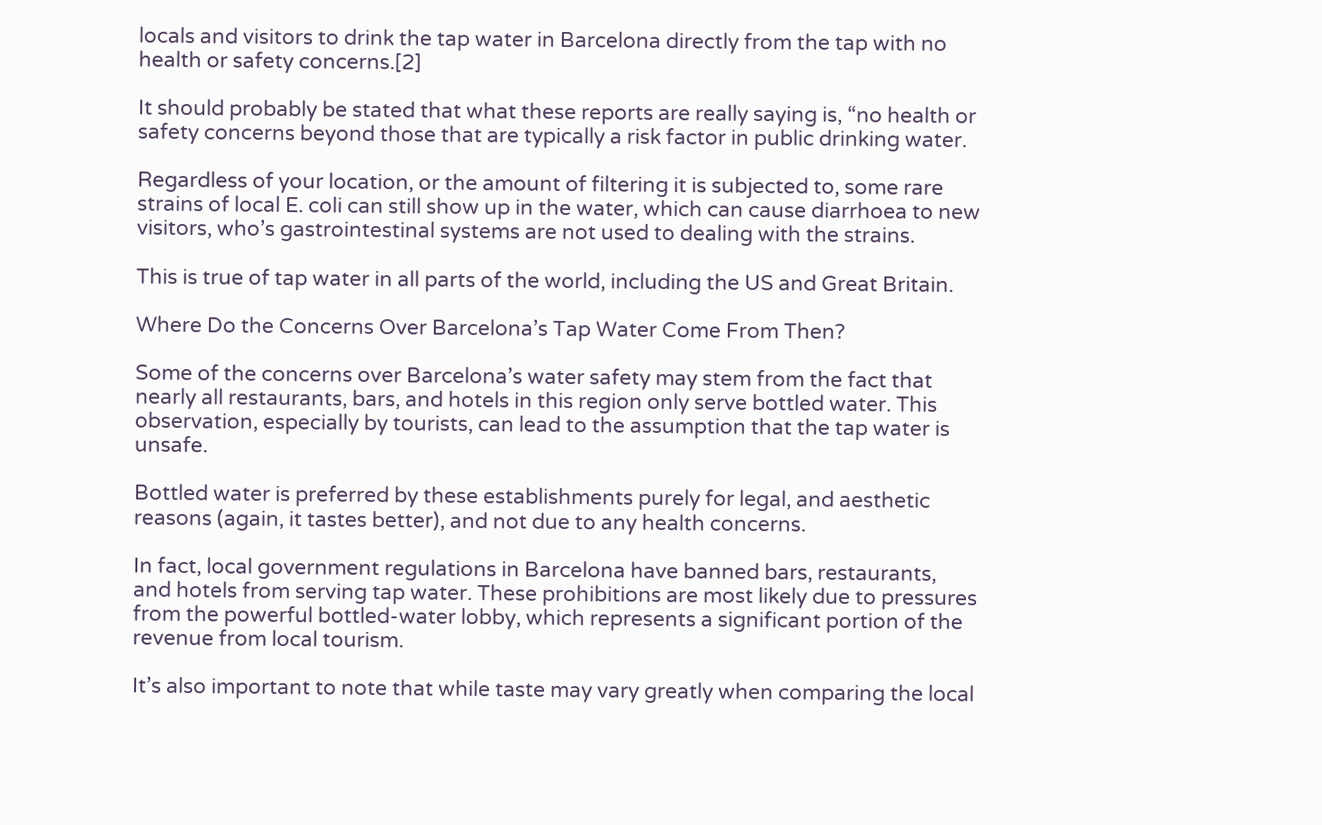locals and visitors to drink the tap water in Barcelona directly from the tap with no health or safety concerns.[2]

It should probably be stated that what these reports are really saying is, “no health or safety concerns beyond those that are typically a risk factor in public drinking water.

Regardless of your location, or the amount of filtering it is subjected to, some rare strains of local E. coli can still show up in the water, which can cause diarrhoea to new visitors, who’s gastrointestinal systems are not used to dealing with the strains.

This is true of tap water in all parts of the world, including the US and Great Britain.

Where Do the Concerns Over Barcelona’s Tap Water Come From Then?

Some of the concerns over Barcelona’s water safety may stem from the fact that nearly all restaurants, bars, and hotels in this region only serve bottled water. This observation, especially by tourists, can lead to the assumption that the tap water is unsafe.

Bottled water is preferred by these establishments purely for legal, and aesthetic reasons (again, it tastes better), and not due to any health concerns.

In fact, local government regulations in Barcelona have banned bars, restaurants, and hotels from serving tap water. These prohibitions are most likely due to pressures from the powerful bottled-water lobby, which represents a significant portion of the revenue from local tourism.

It’s also important to note that while taste may vary greatly when comparing the local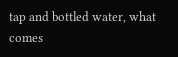tap and bottled water, what comes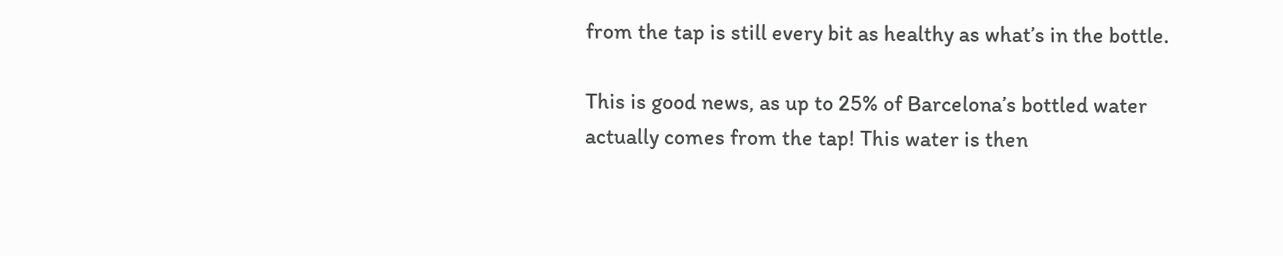from the tap is still every bit as healthy as what’s in the bottle.

This is good news, as up to 25% of Barcelona’s bottled water actually comes from the tap! This water is then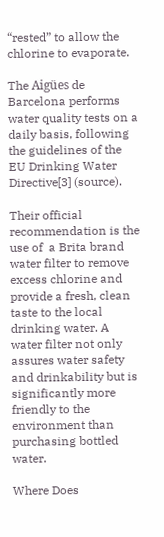“rested” to allow the chlorine to evaporate.

The Aigües de Barcelona performs water quality tests on a daily basis, following the guidelines of the EU Drinking Water Directive[3] (source).

Their official recommendation is the use of  a Brita brand water filter to remove excess chlorine and provide a fresh, clean taste to the local drinking water. A water filter not only assures water safety and drinkability but is significantly more friendly to the environment than purchasing bottled water.

Where Does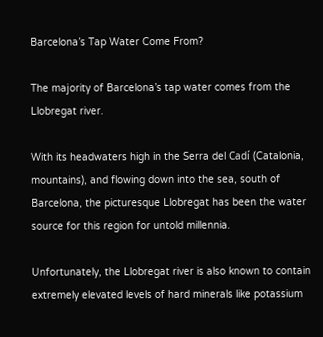Barcelona’s Tap Water Come From?

The majority of Barcelona’s tap water comes from the Llobregat river.

With its headwaters high in the Serra del Cadí (Catalonia, mountains), and flowing down into the sea, south of Barcelona, the picturesque Llobregat has been the water source for this region for untold millennia.

Unfortunately, the Llobregat river is also known to contain extremely elevated levels of hard minerals like potassium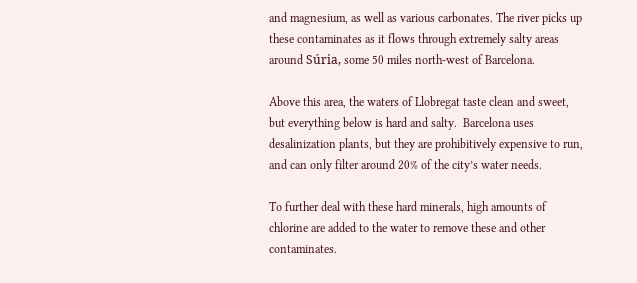and magnesium, as well as various carbonates. The river picks up these contaminates as it flows through extremely salty areas around Súria, some 50 miles north-west of Barcelona.

Above this area, the waters of Llobregat taste clean and sweet, but everything below is hard and salty.  Barcelona uses desalinization plants, but they are prohibitively expensive to run, and can only filter around 20% of the city’s water needs.

To further deal with these hard minerals, high amounts of chlorine are added to the water to remove these and other contaminates.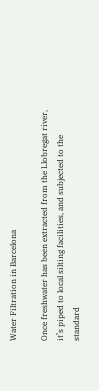Water Filtration in Barcelona

Once freshwater has been extracted from the Llobregat river, it’s piped to local silting facilities, and subjected to the standard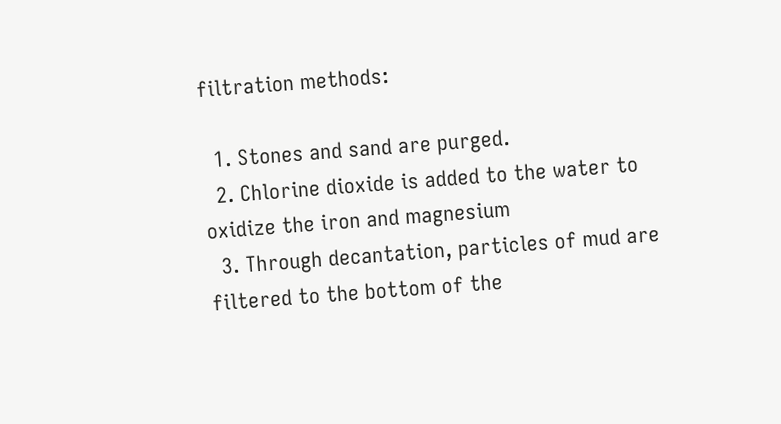filtration methods:

  1. Stones and sand are purged.
  2. Chlorine dioxide is added to the water to oxidize the iron and magnesium
  3. Through decantation, particles of mud are filtered to the bottom of the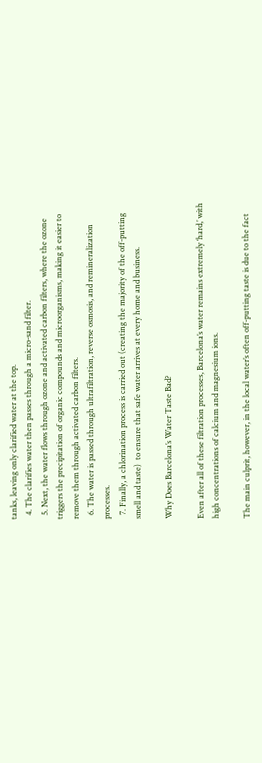tanks, leaving only clarified water at the top.
  4. The clarifies water then passes through a micro-sand filter.
  5. Next, the water flows through ozone and activated carbon filters, where the ozone triggers the precipitation of organic compounds and microorganisms, making it easier to remove them through activated carbon filters.
  6. The water is passed through ultrafiltration, reverse osmosis, and remineralization processes.
  7. Finally, a chlorination process is carried out (creating the majority of the off-putting smell and taste)  to ensure that safe water arrives at every home and business.

Why Does Barcelona’s Water Taste Bad?

Even after all of these filtration processes, Barcelona’s water remains extremely ‘hard,’ with high concentrations of calcium and magnesium ions.

The main culprit, however, in the local water’s often off-putting taste is due to the fact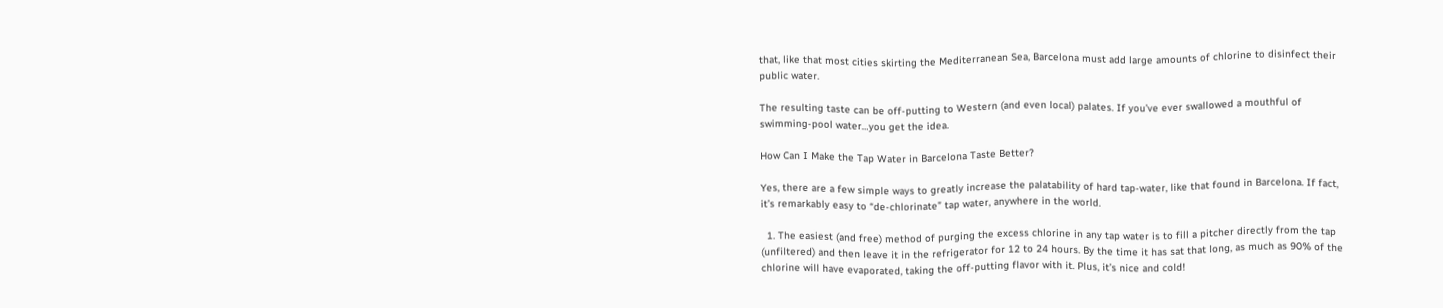that, like that most cities skirting the Mediterranean Sea, Barcelona must add large amounts of chlorine to disinfect their public water.

The resulting taste can be off-putting to Western (and even local) palates. If you’ve ever swallowed a mouthful of swimming-pool water…you get the idea.

How Can I Make the Tap Water in Barcelona Taste Better?

Yes, there are a few simple ways to greatly increase the palatability of hard tap-water, like that found in Barcelona. If fact, it’s remarkably easy to “de-chlorinate” tap water, anywhere in the world.

  1. The easiest (and free) method of purging the excess chlorine in any tap water is to fill a pitcher directly from the tap (unfiltered) and then leave it in the refrigerator for 12 to 24 hours. By the time it has sat that long, as much as 90% of the chlorine will have evaporated, taking the off-putting flavor with it. Plus, it’s nice and cold!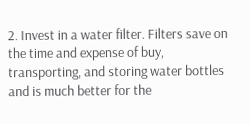2. Invest in a water filter. Filters save on the time and expense of buy, transporting, and storing water bottles and is much better for the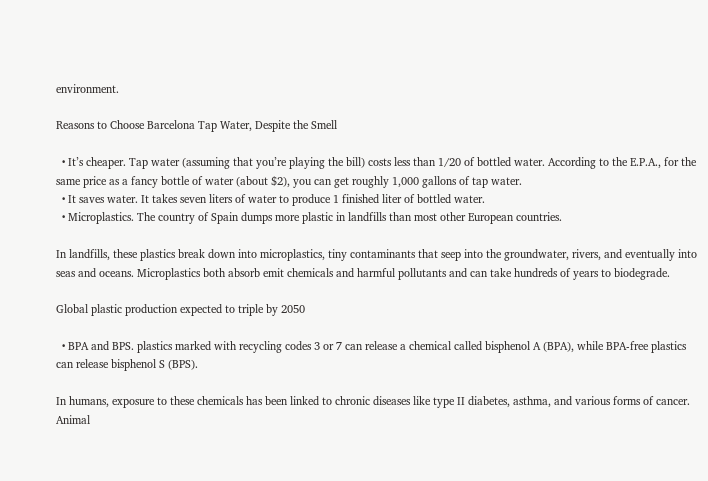environment.

Reasons to Choose Barcelona Tap Water, Despite the Smell

  • It’s cheaper. Tap water (assuming that you’re playing the bill) costs less than 1/20 of bottled water. According to the E.P.A., for the same price as a fancy bottle of water (about $2), you can get roughly 1,000 gallons of tap water.
  • It saves water. It takes seven liters of water to produce 1 finished liter of bottled water.
  • Microplastics. The country of Spain dumps more plastic in landfills than most other European countries.

In landfills, these plastics break down into microplastics, tiny contaminants that seep into the groundwater, rivers, and eventually into seas and oceans. Microplastics both absorb emit chemicals and harmful pollutants and can take hundreds of years to biodegrade.

Global plastic production expected to triple by 2050

  • BPA and BPS. plastics marked with recycling codes 3 or 7 can release a chemical called bisphenol A (BPA), while BPA-free plastics can release bisphenol S (BPS).

In humans, exposure to these chemicals has been linked to chronic diseases like type II diabetes, asthma, and various forms of cancer. Animal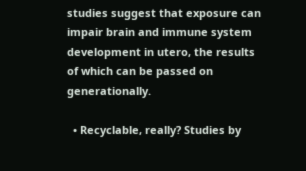studies suggest that exposure can impair brain and immune system development in utero, the results of which can be passed on generationally.

  • Recyclable, really? Studies by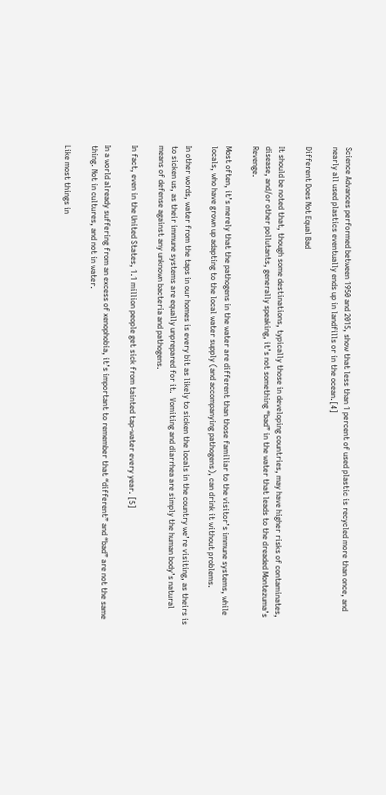Science Advances performed between 1950 and 2015, show that less than 1 percent of used plastic is recycled more than once, and nearly all used plastics eventually ends up in landfills or in the ocean.[4]

Different Does Not Equal Bad

It should be noted that, though some destinations, typically those in developing countries, may have higher risks of contaminates, disease, and/or other pollutants, generally speaking, it’s not something “bad” in the water that leads to the dreaded Montezuma’s Revenge.

Most often, it’s merely that the pathogens in the water are different than those familiar to the visitor’s immune systems, while locals, who have grown up adapting to the local water supply (and accompanying pathogens), can drink it without problems.

In other words, water from the taps in our homes is every bit as likely to sicken the locals in the country we’re visiting, as theirs is to sicken us, as their immune systems are equally unprepared for it.  Vomiting and diarrhea are simply the human body’s natural means of defense against any unknown bacteria and pathogens.

In fact, even in the United States, 1.1 million people get sick from tainted tap-water every year. [5]

In a world already suffering from an excess of xenophobia, it’s important to remember that “different” and “bad” are not the same thing. Not in cultures, and not in water.

Like most things in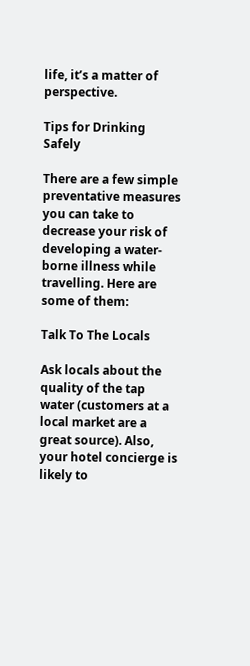life, it’s a matter of perspective.

Tips for Drinking Safely

There are a few simple preventative measures you can take to decrease your risk of developing a water-borne illness while travelling. Here are some of them:

Talk To The Locals

Ask locals about the quality of the tap water (customers at a local market are a great source). Also, your hotel concierge is likely to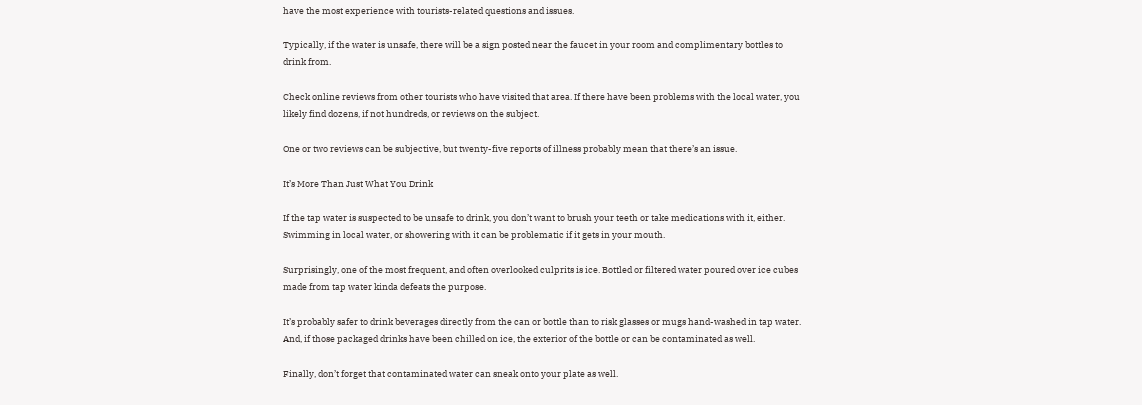have the most experience with tourists-related questions and issues.

Typically, if the water is unsafe, there will be a sign posted near the faucet in your room and complimentary bottles to drink from.

Check online reviews from other tourists who have visited that area. If there have been problems with the local water, you likely find dozens, if not hundreds, or reviews on the subject.

One or two reviews can be subjective, but twenty-five reports of illness probably mean that there’s an issue.

It’s More Than Just What You Drink

If the tap water is suspected to be unsafe to drink, you don’t want to brush your teeth or take medications with it, either. Swimming in local water, or showering with it can be problematic if it gets in your mouth.

Surprisingly, one of the most frequent, and often overlooked culprits is ice. Bottled or filtered water poured over ice cubes made from tap water kinda defeats the purpose.

It’s probably safer to drink beverages directly from the can or bottle than to risk glasses or mugs hand-washed in tap water. And, if those packaged drinks have been chilled on ice, the exterior of the bottle or can be contaminated as well.

Finally, don’t forget that contaminated water can sneak onto your plate as well.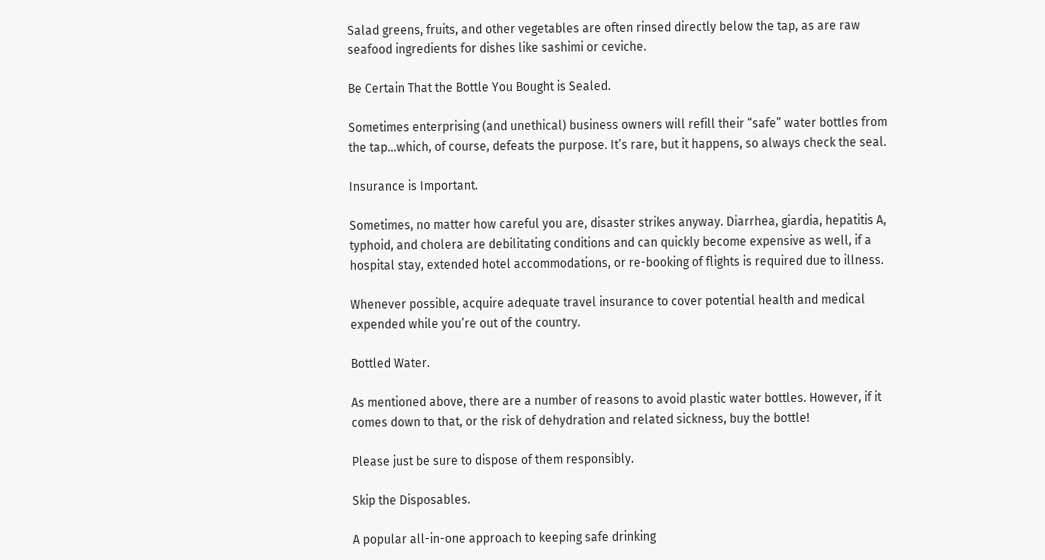Salad greens, fruits, and other vegetables are often rinsed directly below the tap, as are raw seafood ingredients for dishes like sashimi or ceviche.

Be Certain That the Bottle You Bought is Sealed.

Sometimes enterprising (and unethical) business owners will refill their “safe” water bottles from the tap…which, of course, defeats the purpose. It’s rare, but it happens, so always check the seal.

Insurance is Important.

Sometimes, no matter how careful you are, disaster strikes anyway. Diarrhea, giardia, hepatitis A, typhoid, and cholera are debilitating conditions and can quickly become expensive as well, if a hospital stay, extended hotel accommodations, or re-booking of flights is required due to illness.

Whenever possible, acquire adequate travel insurance to cover potential health and medical expended while you’re out of the country.

Bottled Water.

As mentioned above, there are a number of reasons to avoid plastic water bottles. However, if it comes down to that, or the risk of dehydration and related sickness, buy the bottle!

Please just be sure to dispose of them responsibly.

Skip the Disposables.

A popular all-in-one approach to keeping safe drinking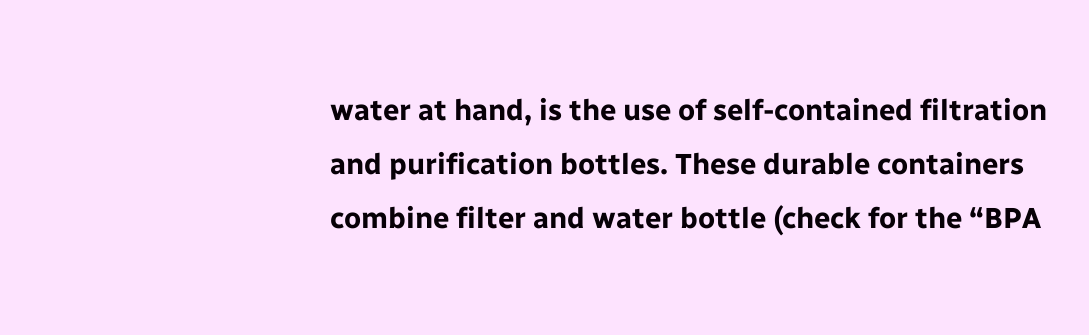water at hand, is the use of self-contained filtration and purification bottles. These durable containers combine filter and water bottle (check for the “BPA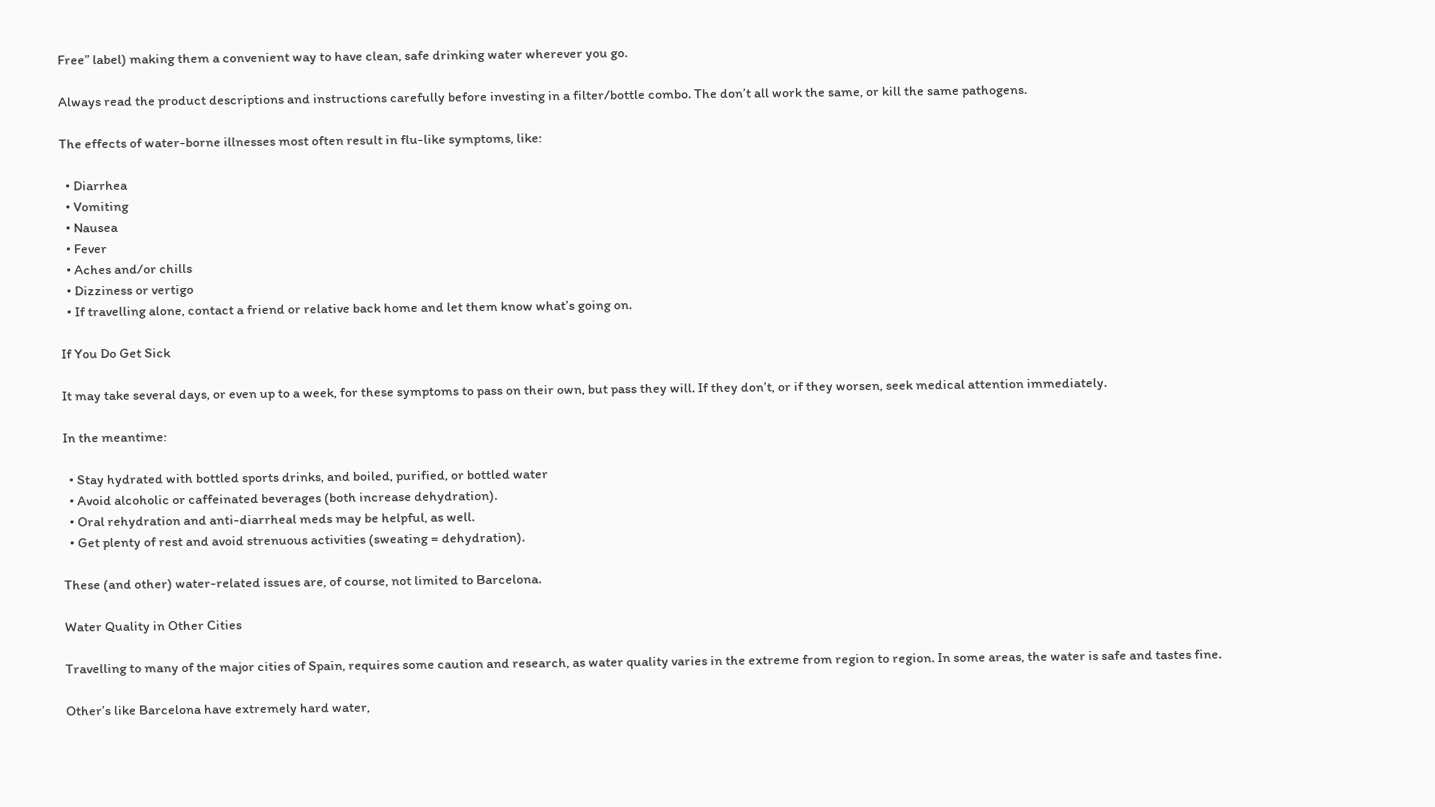Free” label) making them a convenient way to have clean, safe drinking water wherever you go.

Always read the product descriptions and instructions carefully before investing in a filter/bottle combo. The don’t all work the same, or kill the same pathogens.

The effects of water-borne illnesses most often result in flu-like symptoms, like:

  • Diarrhea
  • Vomiting
  • Nausea
  • Fever
  • Aches and/or chills
  • Dizziness or vertigo
  • If travelling alone, contact a friend or relative back home and let them know what’s going on.

If You Do Get Sick

It may take several days, or even up to a week, for these symptoms to pass on their own, but pass they will. If they don’t, or if they worsen, seek medical attention immediately.

In the meantime:

  • Stay hydrated with bottled sports drinks, and boiled, purified, or bottled water
  • Avoid alcoholic or caffeinated beverages (both increase dehydration).
  • Oral rehydration and anti-diarrheal meds may be helpful, as well.
  • Get plenty of rest and avoid strenuous activities (sweating = dehydration).

These (and other) water-related issues are, of course, not limited to Barcelona.

Water Quality in Other Cities

Travelling to many of the major cities of Spain, requires some caution and research, as water quality varies in the extreme from region to region. In some areas, the water is safe and tastes fine.

Other’s like Barcelona have extremely hard water,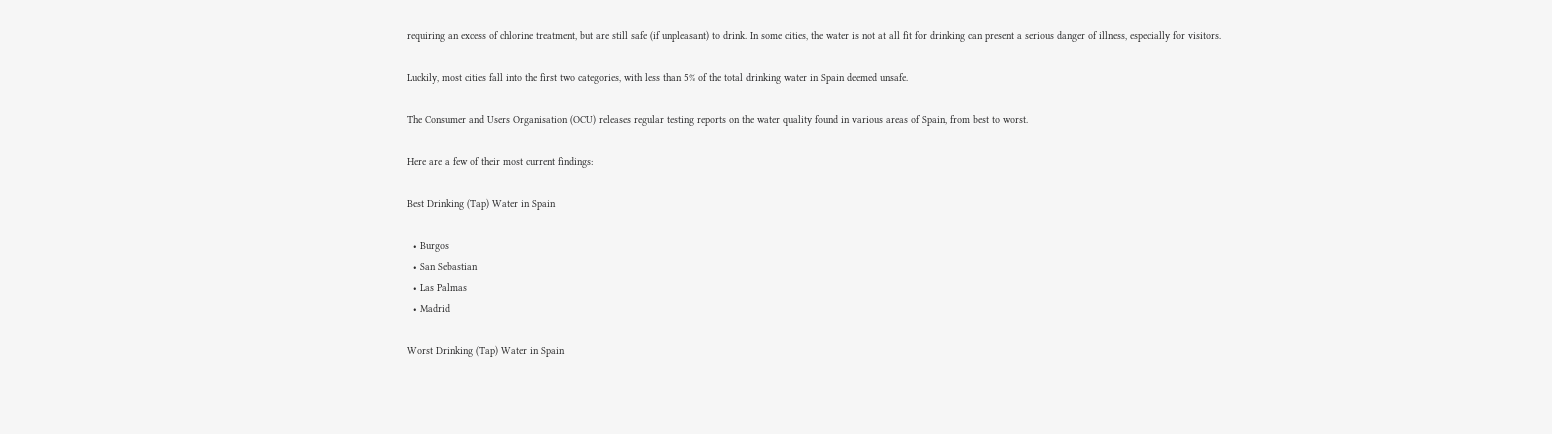requiring an excess of chlorine treatment, but are still safe (if unpleasant) to drink. In some cities, the water is not at all fit for drinking can present a serious danger of illness, especially for visitors.

Luckily, most cities fall into the first two categories, with less than 5% of the total drinking water in Spain deemed unsafe.

The Consumer and Users Organisation (OCU) releases regular testing reports on the water quality found in various areas of Spain, from best to worst.

Here are a few of their most current findings:

Best Drinking (Tap) Water in Spain

  • Burgos
  • San Sebastian
  • Las Palmas
  • Madrid

Worst Drinking (Tap) Water in Spain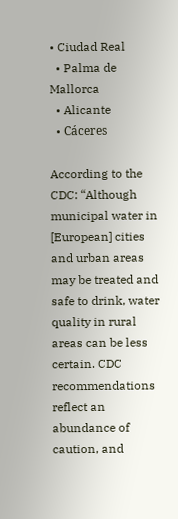• Ciudad Real
  • Palma de Mallorca
  • Alicante
  • Cáceres

According to the CDC: “Although municipal water in [European] cities and urban areas may be treated and safe to drink, water quality in rural areas can be less certain. CDC recommendations reflect an abundance of caution, and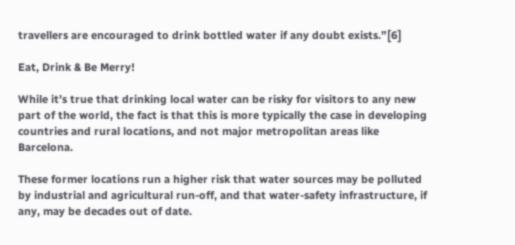travellers are encouraged to drink bottled water if any doubt exists.”[6]

Eat, Drink & Be Merry!

While it’s true that drinking local water can be risky for visitors to any new part of the world, the fact is that this is more typically the case in developing countries and rural locations, and not major metropolitan areas like Barcelona.

These former locations run a higher risk that water sources may be polluted by industrial and agricultural run-off, and that water-safety infrastructure, if any, may be decades out of date.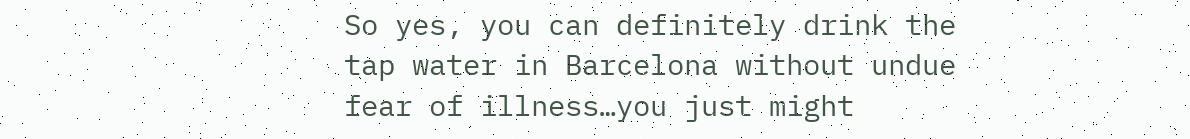So yes, you can definitely drink the tap water in Barcelona without undue fear of illness…you just might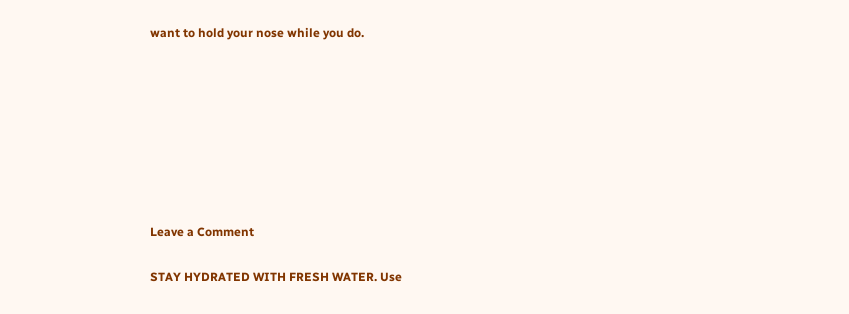want to hold your nose while you do.








Leave a Comment

STAY HYDRATED WITH FRESH WATER. Use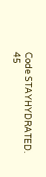Code STAYHYDRATED. 45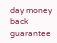day money back guarantee